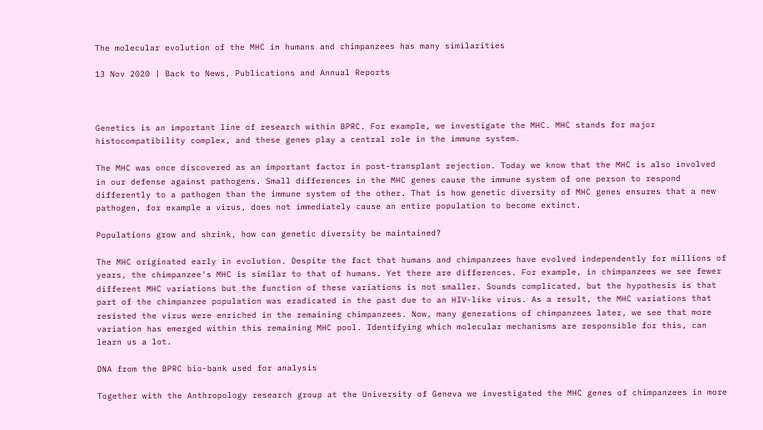The molecular evolution of the MHC in humans and chimpanzees has many similarities

13 Nov 2020 | Back to News, Publications and Annual Reports



Genetics is an important line of research within BPRC. For example, we investigate the MHC. MHC stands for major histocompatibility complex, and these genes play a central role in the immune system.

The MHC was once discovered as an important factor in post-transplant rejection. Today we know that the MHC is also involved in our defense against pathogens. Small differences in the MHC genes cause the immune system of one person to respond differently to a pathogen than the immune system of the other. That is how genetic diversity of MHC genes ensures that a new pathogen, for example a virus, does not immediately cause an entire population to become extinct.

Populations grow and shrink, how can genetic diversity be maintained?

The MHC originated early in evolution. Despite the fact that humans and chimpanzees have evolved independently for millions of years, the chimpanzee's MHC is similar to that of humans. Yet there are differences. For example, in chimpanzees we see fewer different MHC variations but the function of these variations is not smaller. Sounds complicated, but the hypothesis is that part of the chimpanzee population was eradicated in the past due to an HIV-like virus. As a result, the MHC variations that resisted the virus were enriched in the remaining chimpanzees. Now, many generations of chimpanzees later, we see that more variation has emerged within this remaining MHC pool. Identifying which molecular mechanisms are responsible for this, can learn us a lot.

DNA from the BPRC bio-bank used for analysis

Together with the Anthropology research group at the University of Geneva we investigated the MHC genes of chimpanzees in more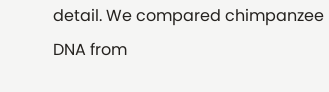detail. We compared chimpanzee DNA from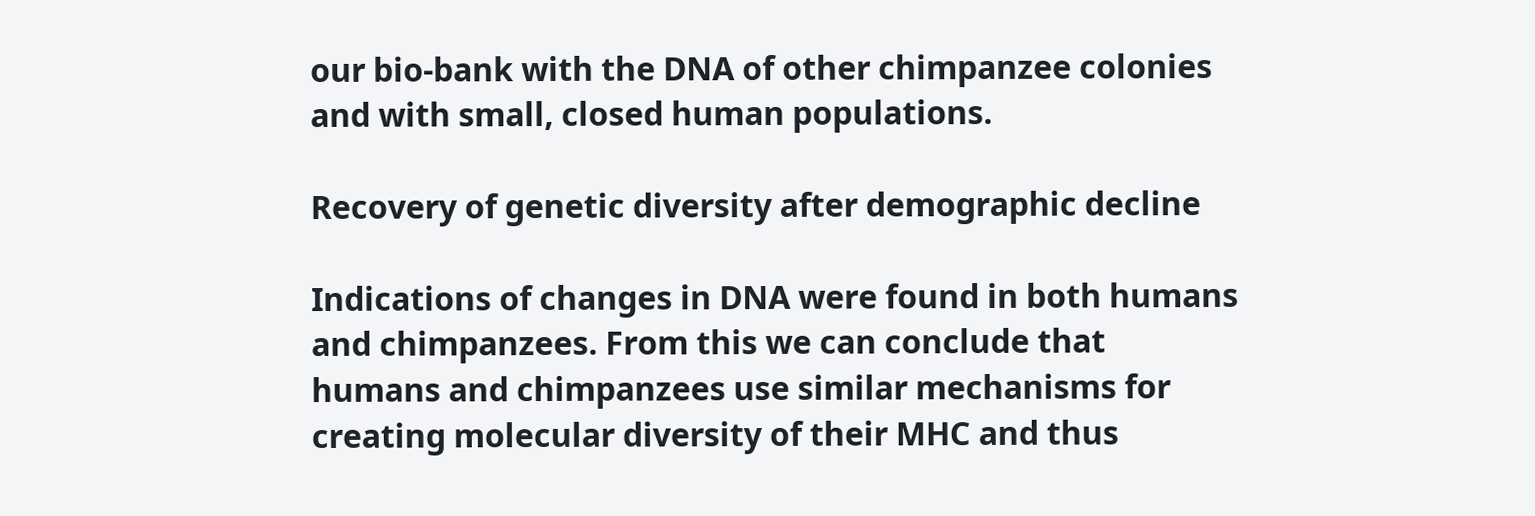our bio-bank with the DNA of other chimpanzee colonies and with small, closed human populations.

Recovery of genetic diversity after demographic decline

Indications of changes in DNA were found in both humans and chimpanzees. From this we can conclude that humans and chimpanzees use similar mechanisms for creating molecular diversity of their MHC and thus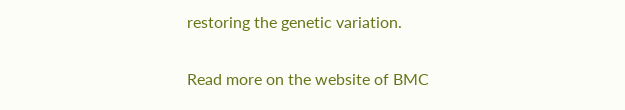restoring the genetic variation.

Read more on the website of BMC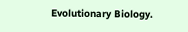Evolutionary Biology.